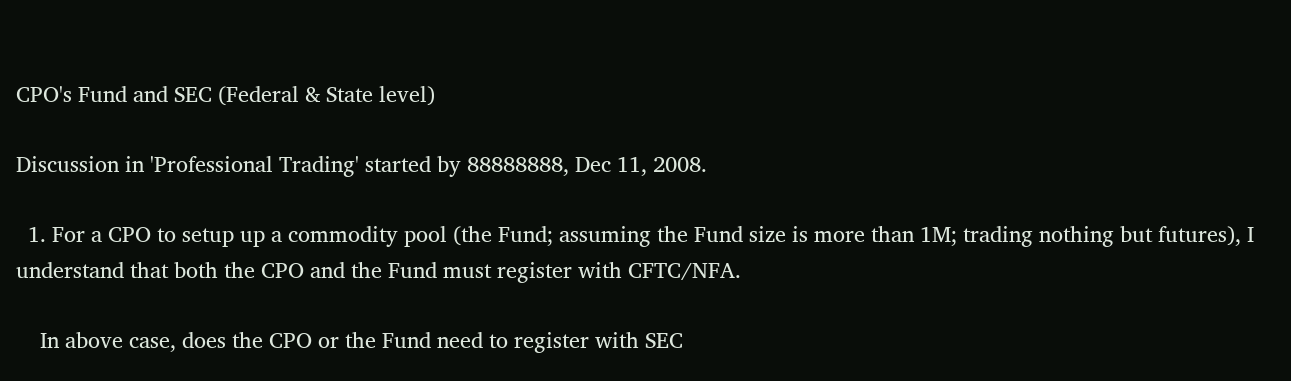CPO's Fund and SEC (Federal & State level)

Discussion in 'Professional Trading' started by 88888888, Dec 11, 2008.

  1. For a CPO to setup up a commodity pool (the Fund; assuming the Fund size is more than 1M; trading nothing but futures), I understand that both the CPO and the Fund must register with CFTC/NFA.

    In above case, does the CPO or the Fund need to register with SEC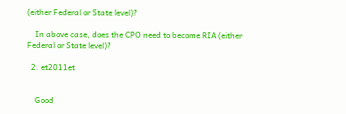(either Federal or State level)?

    In above case, does the CPO need to become RIA (either Federal or State level)?

  2. et2011et


    Good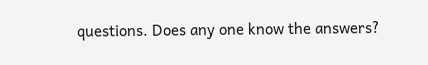questions. Does any one know the answers?